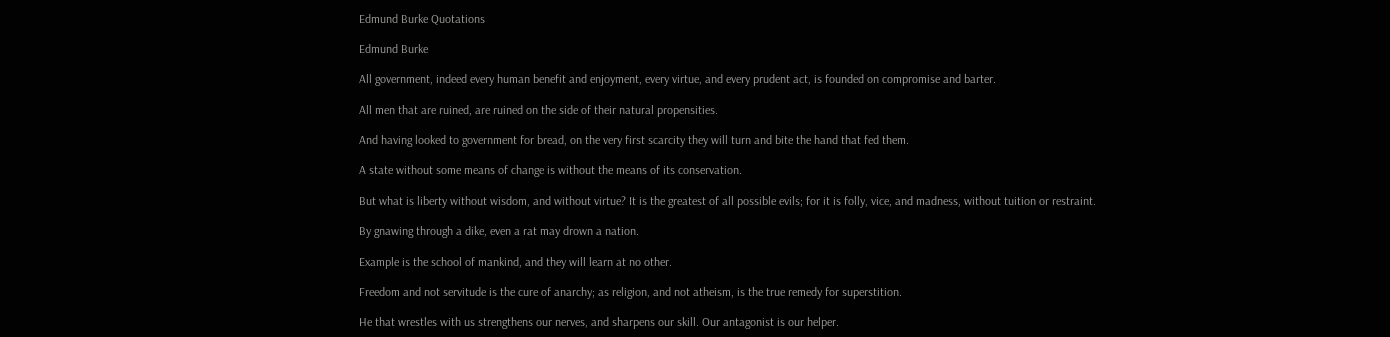Edmund Burke Quotations

Edmund Burke

All government, indeed every human benefit and enjoyment, every virtue, and every prudent act, is founded on compromise and barter.

All men that are ruined, are ruined on the side of their natural propensities.

And having looked to government for bread, on the very first scarcity they will turn and bite the hand that fed them.

A state without some means of change is without the means of its conservation.

But what is liberty without wisdom, and without virtue? It is the greatest of all possible evils; for it is folly, vice, and madness, without tuition or restraint.

By gnawing through a dike, even a rat may drown a nation.

Example is the school of mankind, and they will learn at no other.

Freedom and not servitude is the cure of anarchy; as religion, and not atheism, is the true remedy for superstition.

He that wrestles with us strengthens our nerves, and sharpens our skill. Our antagonist is our helper.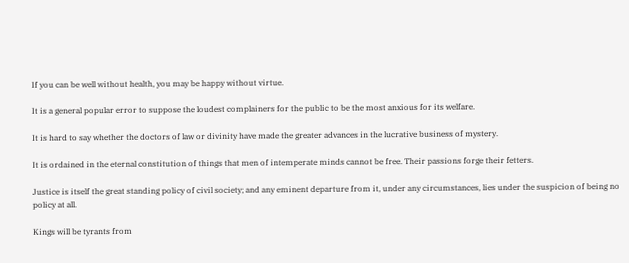If you can be well without health, you may be happy without virtue.

It is a general popular error to suppose the loudest complainers for the public to be the most anxious for its welfare.

It is hard to say whether the doctors of law or divinity have made the greater advances in the lucrative business of mystery.

It is ordained in the eternal constitution of things that men of intemperate minds cannot be free. Their passions forge their fetters.

Justice is itself the great standing policy of civil society; and any eminent departure from it, under any circumstances, lies under the suspicion of being no policy at all.

Kings will be tyrants from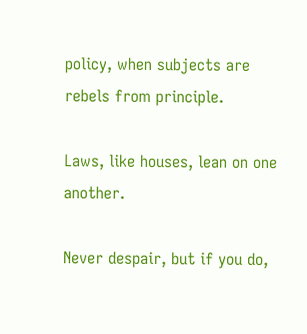policy, when subjects are rebels from principle.

Laws, like houses, lean on one another.

Never despair, but if you do,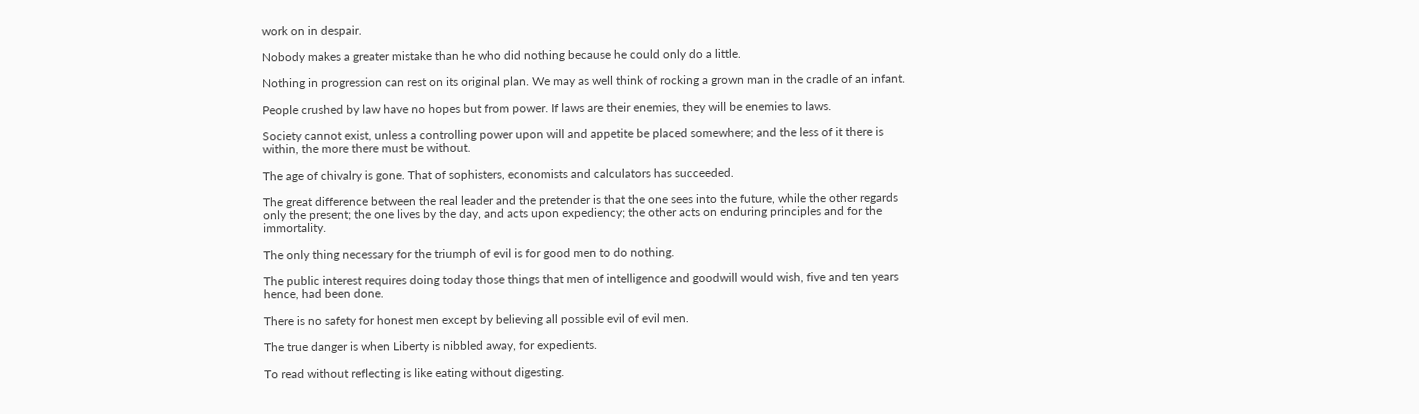work on in despair.

Nobody makes a greater mistake than he who did nothing because he could only do a little.

Nothing in progression can rest on its original plan. We may as well think of rocking a grown man in the cradle of an infant.

People crushed by law have no hopes but from power. If laws are their enemies, they will be enemies to laws.

Society cannot exist, unless a controlling power upon will and appetite be placed somewhere; and the less of it there is within, the more there must be without.

The age of chivalry is gone. That of sophisters, economists and calculators has succeeded.

The great difference between the real leader and the pretender is that the one sees into the future, while the other regards only the present; the one lives by the day, and acts upon expediency; the other acts on enduring principles and for the immortality.

The only thing necessary for the triumph of evil is for good men to do nothing.

The public interest requires doing today those things that men of intelligence and goodwill would wish, five and ten years hence, had been done.

There is no safety for honest men except by believing all possible evil of evil men.

The true danger is when Liberty is nibbled away, for expedients.

To read without reflecting is like eating without digesting.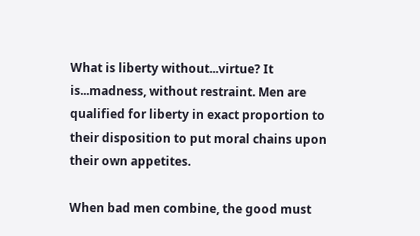What is liberty without...virtue? It is...madness, without restraint. Men are qualified for liberty in exact proportion to their disposition to put moral chains upon their own appetites.

When bad men combine, the good must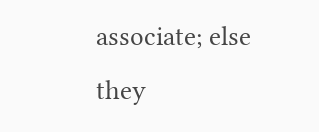associate; else they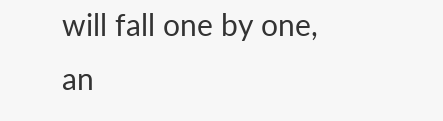will fall one by one, an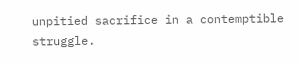unpitied sacrifice in a contemptible struggle.